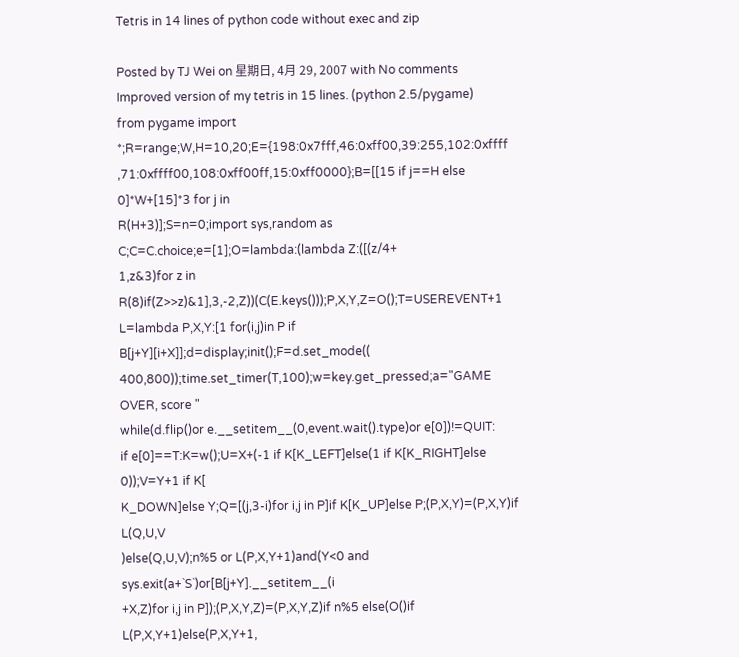Tetris in 14 lines of python code without exec and zip

Posted by TJ Wei on 星期日, 4月 29, 2007 with No comments
Improved version of my tetris in 15 lines. (python 2.5/pygame)
from pygame import *;R=range;W,H=10,20;E={198:0x7fff,46:0xff00,39:255,102:0xffff
,71:0xffff00,108:0xff00ff,15:0xff0000};B=[[15 if j==H else 0]*W+[15]*3 for j in
R(H+3)];S=n=0;import sys,random as C;C=C.choice;e=[1];O=lambda:(lambda Z:([(z/4+
1,z&3)for z in R(8)if(Z>>z)&1],3,-2,Z))(C(E.keys()));P,X,Y,Z=O();T=USEREVENT+1
L=lambda P,X,Y:[1 for(i,j)in P if B[j+Y][i+X]];d=display;init();F=d.set_mode((
400,800));time.set_timer(T,100);w=key.get_pressed;a="GAME OVER, score "
while(d.flip()or e.__setitem__(0,event.wait().type)or e[0])!=QUIT:
if e[0]==T:K=w();U=X+(-1 if K[K_LEFT]else(1 if K[K_RIGHT]else 0));V=Y+1 if K[
K_DOWN]else Y;Q=[(j,3-i)for i,j in P]if K[K_UP]else P;(P,X,Y)=(P,X,Y)if L(Q,U,V
)else(Q,U,V);n%5 or L(P,X,Y+1)and(Y<0 and sys.exit(a+`S`)or[B[j+Y].__setitem__(i
+X,Z)for i,j in P]);(P,X,Y,Z)=(P,X,Y,Z)if n%5 else(O()if L(P,X,Y+1)else(P,X,Y+1,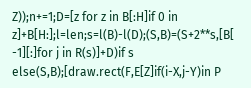Z));n+=1;D=[z for z in B[:H]if 0 in z]+B[H:];l=len;s=l(B)-l(D);(S,B)=(S+2**s,[B[
-1][:]for j in R(s)]+D)if s else(S,B);[draw.rect(F,E[Z]if(i-X,j-Y)in P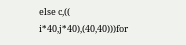else c,((
i*40,j*40),(40,40)))for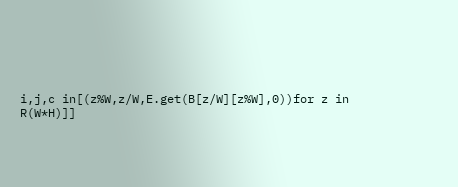i,j,c in[(z%W,z/W,E.get(B[z/W][z%W],0))for z in R(W*H)]]